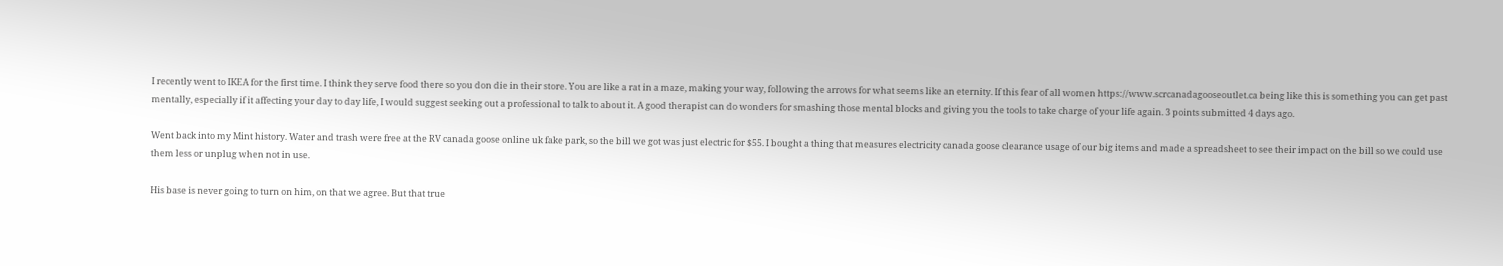I recently went to IKEA for the first time. I think they serve food there so you don die in their store. You are like a rat in a maze, making your way, following the arrows for what seems like an eternity. If this fear of all women https://www.scrcanadagooseoutlet.ca being like this is something you can get past mentally, especially if it affecting your day to day life, I would suggest seeking out a professional to talk to about it. A good therapist can do wonders for smashing those mental blocks and giving you the tools to take charge of your life again. 3 points submitted 4 days ago.

Went back into my Mint history. Water and trash were free at the RV canada goose online uk fake park, so the bill we got was just electric for $55. I bought a thing that measures electricity canada goose clearance usage of our big items and made a spreadsheet to see their impact on the bill so we could use them less or unplug when not in use.

His base is never going to turn on him, on that we agree. But that true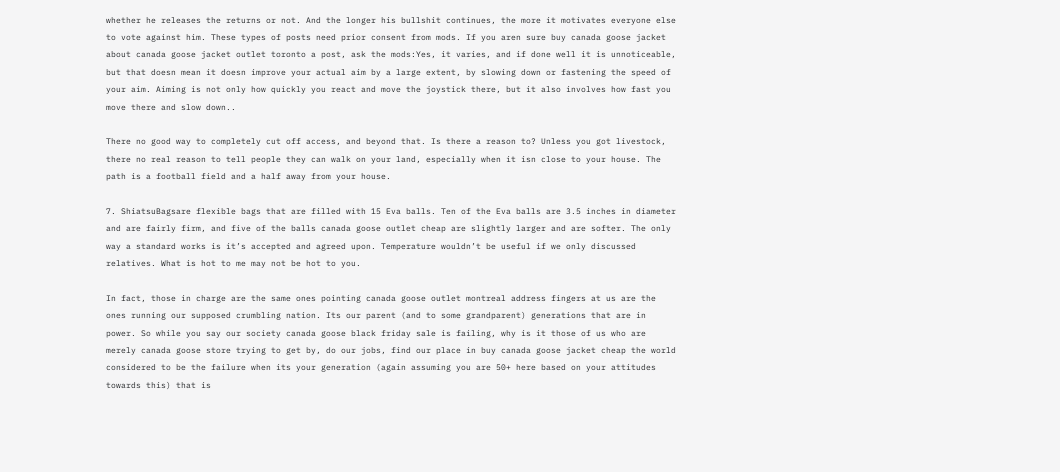whether he releases the returns or not. And the longer his bullshit continues, the more it motivates everyone else to vote against him. These types of posts need prior consent from mods. If you aren sure buy canada goose jacket about canada goose jacket outlet toronto a post, ask the mods:Yes, it varies, and if done well it is unnoticeable, but that doesn mean it doesn improve your actual aim by a large extent, by slowing down or fastening the speed of your aim. Aiming is not only how quickly you react and move the joystick there, but it also involves how fast you move there and slow down..

There no good way to completely cut off access, and beyond that. Is there a reason to? Unless you got livestock, there no real reason to tell people they can walk on your land, especially when it isn close to your house. The path is a football field and a half away from your house.

7. ShiatsuBagsare flexible bags that are filled with 15 Eva balls. Ten of the Eva balls are 3.5 inches in diameter and are fairly firm, and five of the balls canada goose outlet cheap are slightly larger and are softer. The only way a standard works is it’s accepted and agreed upon. Temperature wouldn’t be useful if we only discussed relatives. What is hot to me may not be hot to you.

In fact, those in charge are the same ones pointing canada goose outlet montreal address fingers at us are the ones running our supposed crumbling nation. Its our parent (and to some grandparent) generations that are in power. So while you say our society canada goose black friday sale is failing, why is it those of us who are merely canada goose store trying to get by, do our jobs, find our place in buy canada goose jacket cheap the world considered to be the failure when its your generation (again assuming you are 50+ here based on your attitudes towards this) that is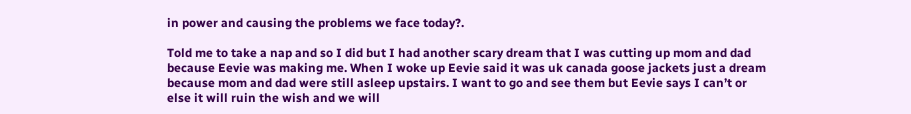in power and causing the problems we face today?.

Told me to take a nap and so I did but I had another scary dream that I was cutting up mom and dad because Eevie was making me. When I woke up Eevie said it was uk canada goose jackets just a dream because mom and dad were still asleep upstairs. I want to go and see them but Eevie says I can’t or else it will ruin the wish and we will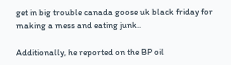get in big trouble canada goose uk black friday for making a mess and eating junk..

Additionally, he reported on the BP oil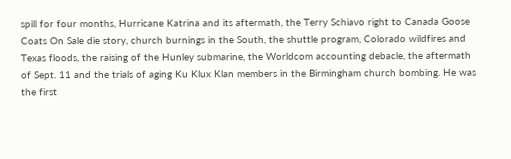spill for four months, Hurricane Katrina and its aftermath, the Terry Schiavo right to Canada Goose Coats On Sale die story, church burnings in the South, the shuttle program, Colorado wildfires and Texas floods, the raising of the Hunley submarine, the Worldcom accounting debacle, the aftermath of Sept. 11 and the trials of aging Ku Klux Klan members in the Birmingham church bombing. He was the first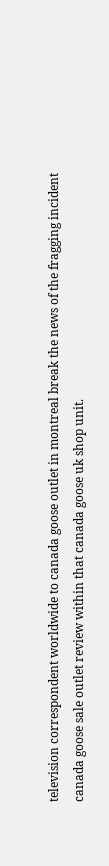television correspondent worldwide to canada goose outlet in montreal break the news of the fragging incident canada goose sale outlet review within that canada goose uk shop unit.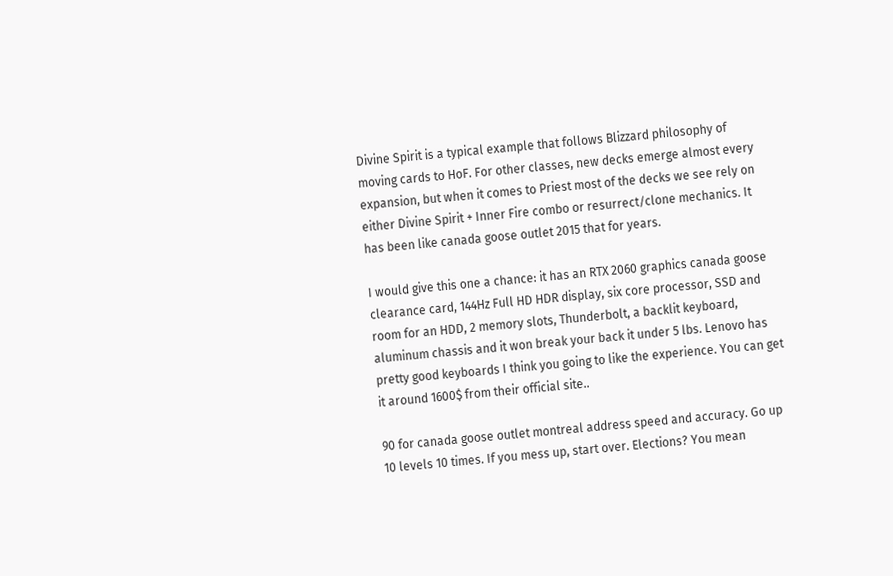Divine Spirit is a typical example that follows Blizzard philosophy of moving cards to HoF. For other classes, new decks emerge almost every expansion, but when it comes to Priest most of the decks we see rely on either Divine Spirit + Inner Fire combo or resurrect/clone mechanics. It has been like canada goose outlet 2015 that for years.

I would give this one a chance: it has an RTX 2060 graphics canada goose clearance card, 144Hz Full HD HDR display, six core processor, SSD and room for an HDD, 2 memory slots, Thunderbolt, a backlit keyboard, aluminum chassis and it won break your back it under 5 lbs. Lenovo has pretty good keyboards I think you going to like the experience. You can get it around 1600$ from their official site..

90 for canada goose outlet montreal address speed and accuracy. Go up 10 levels 10 times. If you mess up, start over. Elections? You mean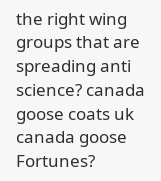the right wing groups that are spreading anti science? canada goose coats uk canada goose Fortunes?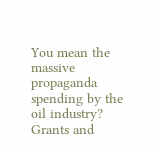You mean the massive propaganda spending by the oil industry? Grants and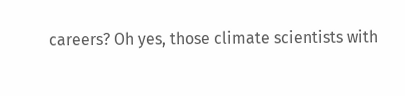careers? Oh yes, those climate scientists with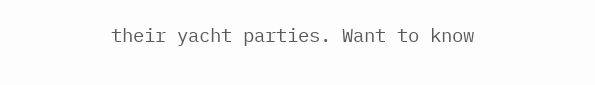their yacht parties. Want to know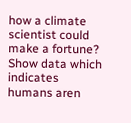how a climate scientist could make a fortune? Show data which indicates humans aren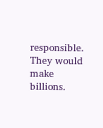responsible. They would make billions.